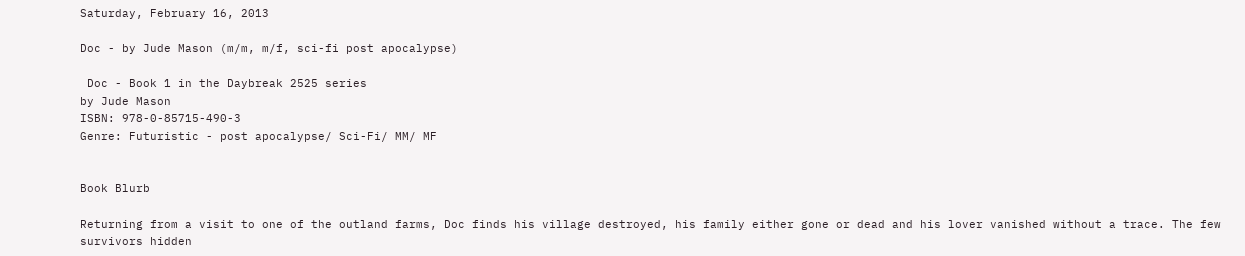Saturday, February 16, 2013

Doc - by Jude Mason (m/m, m/f, sci-fi post apocalypse)

 Doc - Book 1 in the Daybreak 2525 series
by Jude Mason
ISBN: 978-0-85715-490-3
Genre: Futuristic - post apocalypse/ Sci-Fi/ MM/ MF


Book Blurb

Returning from a visit to one of the outland farms, Doc finds his village destroyed, his family either gone or dead and his lover vanished without a trace. The few survivors hidden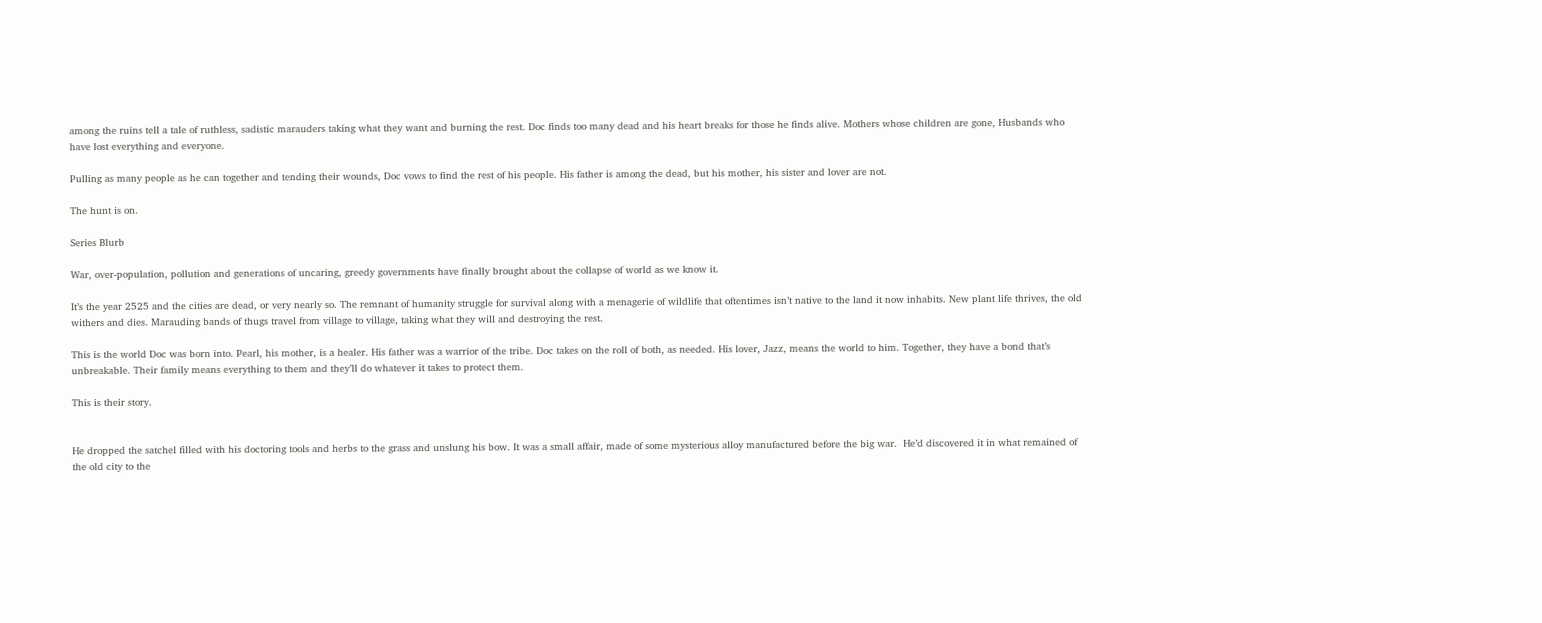among the ruins tell a tale of ruthless, sadistic marauders taking what they want and burning the rest. Doc finds too many dead and his heart breaks for those he finds alive. Mothers whose children are gone, Husbands who have lost everything and everyone.

Pulling as many people as he can together and tending their wounds, Doc vows to find the rest of his people. His father is among the dead, but his mother, his sister and lover are not.

The hunt is on.

Series Blurb

War, over-population, pollution and generations of uncaring, greedy governments have finally brought about the collapse of world as we know it.

It’s the year 2525 and the cities are dead, or very nearly so. The remnant of humanity struggle for survival along with a menagerie of wildlife that oftentimes isn’t native to the land it now inhabits. New plant life thrives, the old withers and dies. Marauding bands of thugs travel from village to village, taking what they will and destroying the rest.

This is the world Doc was born into. Pearl, his mother, is a healer. His father was a warrior of the tribe. Doc takes on the roll of both, as needed. His lover, Jazz, means the world to him. Together, they have a bond that’s unbreakable. Their family means everything to them and they’ll do whatever it takes to protect them.

This is their story.


He dropped the satchel filled with his doctoring tools and herbs to the grass and unslung his bow. It was a small affair, made of some mysterious alloy manufactured before the big war.  He’d discovered it in what remained of the old city to the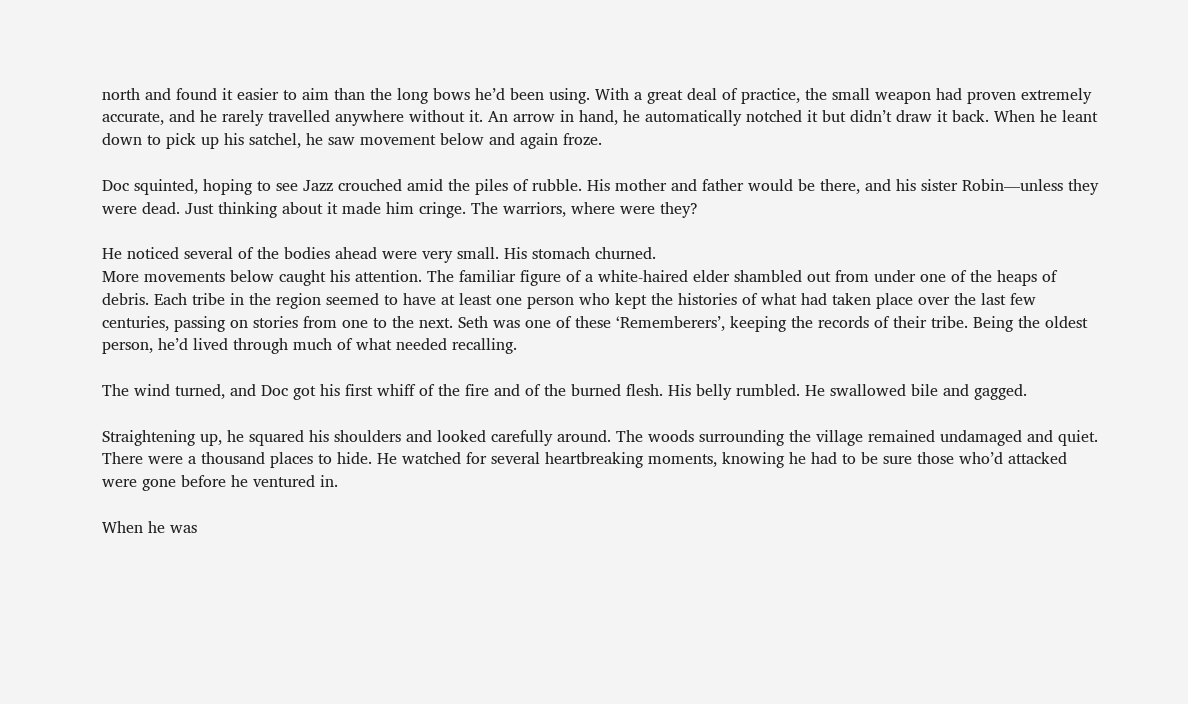north and found it easier to aim than the long bows he’d been using. With a great deal of practice, the small weapon had proven extremely accurate, and he rarely travelled anywhere without it. An arrow in hand, he automatically notched it but didn’t draw it back. When he leant down to pick up his satchel, he saw movement below and again froze.

Doc squinted, hoping to see Jazz crouched amid the piles of rubble. His mother and father would be there, and his sister Robin—unless they were dead. Just thinking about it made him cringe. The warriors, where were they?

He noticed several of the bodies ahead were very small. His stomach churned.
More movements below caught his attention. The familiar figure of a white-haired elder shambled out from under one of the heaps of debris. Each tribe in the region seemed to have at least one person who kept the histories of what had taken place over the last few centuries, passing on stories from one to the next. Seth was one of these ‘Rememberers’, keeping the records of their tribe. Being the oldest person, he’d lived through much of what needed recalling.

The wind turned, and Doc got his first whiff of the fire and of the burned flesh. His belly rumbled. He swallowed bile and gagged.

Straightening up, he squared his shoulders and looked carefully around. The woods surrounding the village remained undamaged and quiet. There were a thousand places to hide. He watched for several heartbreaking moments, knowing he had to be sure those who’d attacked were gone before he ventured in.

When he was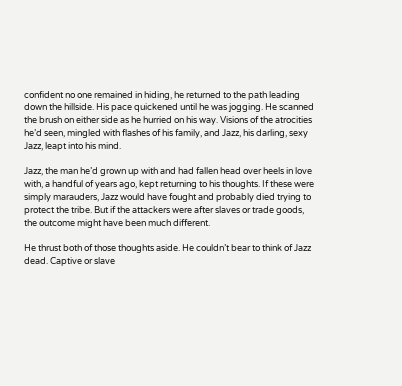confident no one remained in hiding, he returned to the path leading down the hillside. His pace quickened until he was jogging. He scanned the brush on either side as he hurried on his way. Visions of the atrocities he’d seen, mingled with flashes of his family, and Jazz, his darling, sexy Jazz, leapt into his mind.

Jazz, the man he’d grown up with and had fallen head over heels in love with, a handful of years ago, kept returning to his thoughts. If these were simply marauders, Jazz would have fought and probably died trying to protect the tribe. But if the attackers were after slaves or trade goods, the outcome might have been much different.

He thrust both of those thoughts aside. He couldn’t bear to think of Jazz dead. Captive or slave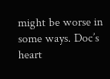might be worse in some ways. Doc’s heart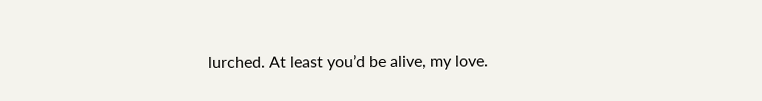lurched. At least you’d be alive, my love.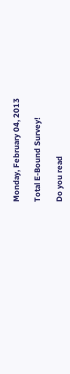Monday, February 04, 2013

Total E-Bound Survey!

Do you read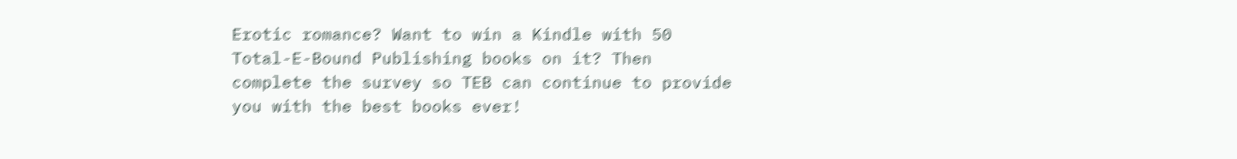Erotic romance? Want to win a Kindle with 50 Total-E-Bound Publishing books on it? Then complete the survey so TEB can continue to provide you with the best books ever!